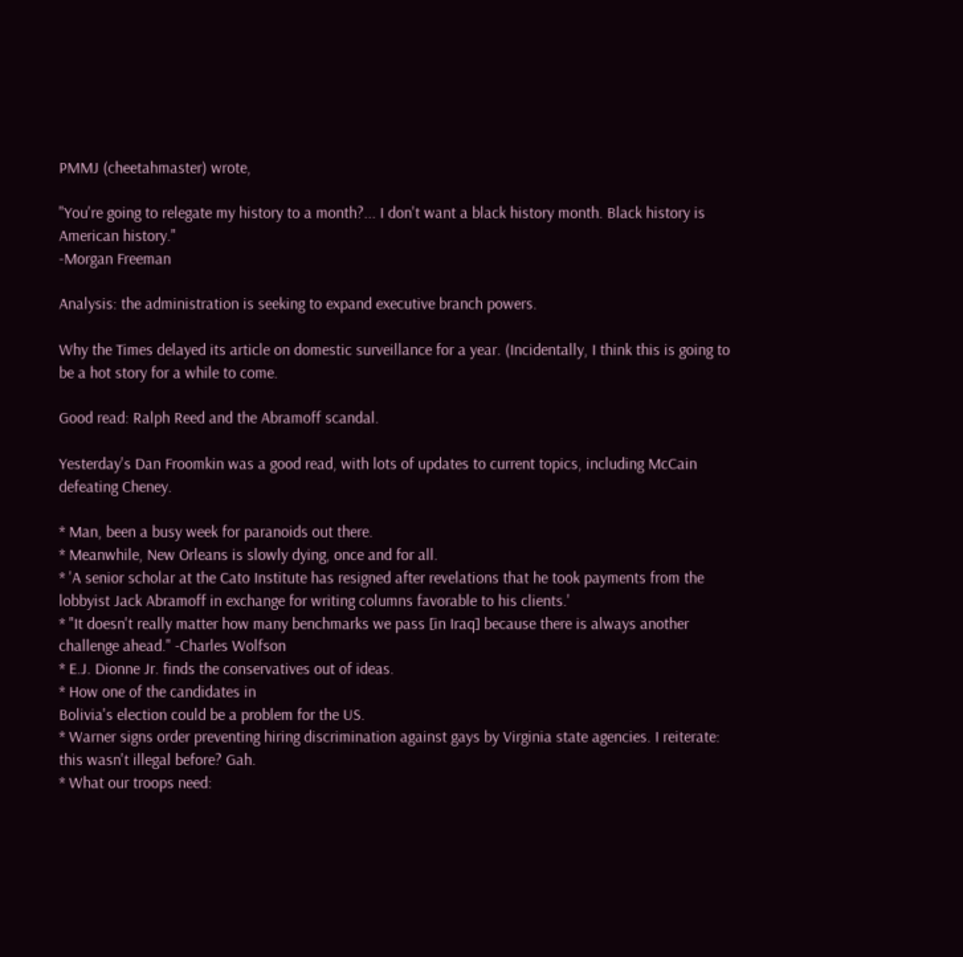PMMJ (cheetahmaster) wrote,

"You're going to relegate my history to a month?... I don't want a black history month. Black history is American history."
-Morgan Freeman

Analysis: the administration is seeking to expand executive branch powers.

Why the Times delayed its article on domestic surveillance for a year. (Incidentally, I think this is going to be a hot story for a while to come.

Good read: Ralph Reed and the Abramoff scandal.

Yesterday's Dan Froomkin was a good read, with lots of updates to current topics, including McCain defeating Cheney.

* Man, been a busy week for paranoids out there.
* Meanwhile, New Orleans is slowly dying, once and for all.
* 'A senior scholar at the Cato Institute has resigned after revelations that he took payments from the lobbyist Jack Abramoff in exchange for writing columns favorable to his clients.'
* "It doesn't really matter how many benchmarks we pass [in Iraq] because there is always another challenge ahead." -Charles Wolfson
* E.J. Dionne Jr. finds the conservatives out of ideas.
* How one of the candidates in
Bolivia's election could be a problem for the US.
* Warner signs order preventing hiring discrimination against gays by Virginia state agencies. I reiterate: this wasn't illegal before? Gah.
* What our troops need: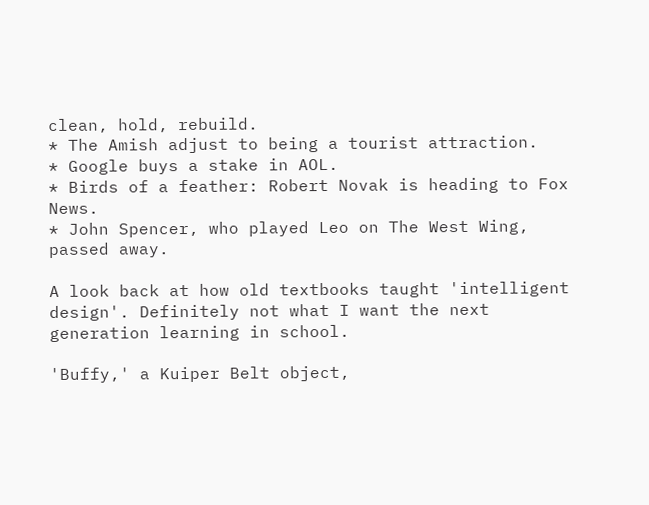clean, hold, rebuild.
* The Amish adjust to being a tourist attraction.
* Google buys a stake in AOL.
* Birds of a feather: Robert Novak is heading to Fox News.
* John Spencer, who played Leo on The West Wing, passed away.

A look back at how old textbooks taught 'intelligent design'. Definitely not what I want the next generation learning in school.

'Buffy,' a Kuiper Belt object,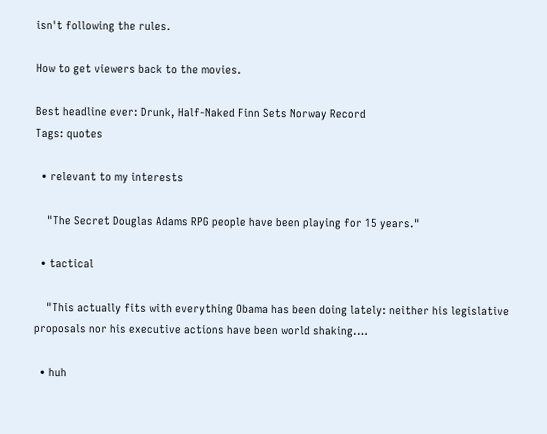isn't following the rules.

How to get viewers back to the movies.

Best headline ever: Drunk, Half-Naked Finn Sets Norway Record
Tags: quotes

  • relevant to my interests

    "The Secret Douglas Adams RPG people have been playing for 15 years."

  • tactical

    "This actually fits with everything Obama has been doing lately: neither his legislative proposals nor his executive actions have been world shaking.…

  • huh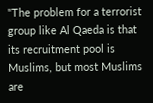"The problem for a terrorist group like Al Qaeda is that its recruitment pool is Muslims, but most Muslims are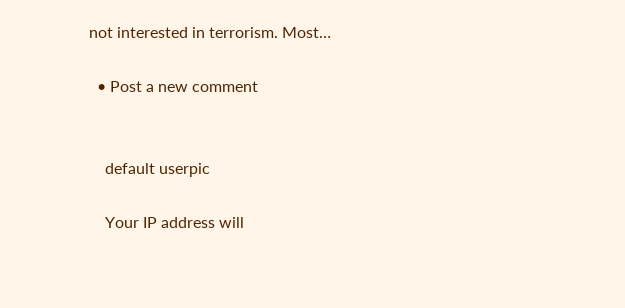not interested in terrorism. Most…

  • Post a new comment


    default userpic

    Your IP address will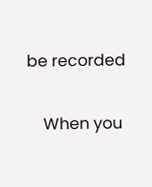be recorded

    When you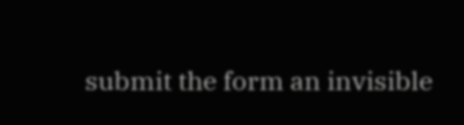submit the form an invisible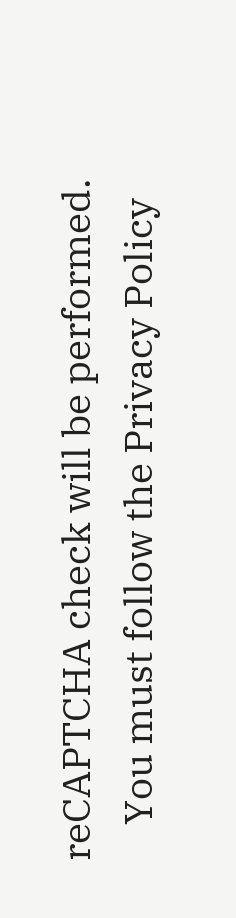reCAPTCHA check will be performed.
    You must follow the Privacy Policy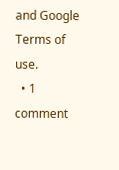and Google Terms of use.
  • 1 comment